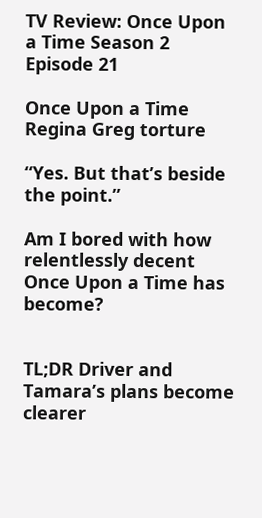TV Review: Once Upon a Time Season 2 Episode 21

Once Upon a Time Regina Greg torture

“Yes. But that’s beside the point.”

Am I bored with how relentlessly decent Once Upon a Time has become?


TL;DR Driver and Tamara’s plans become clearer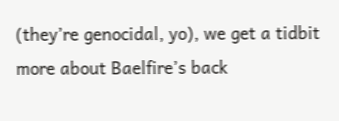(they’re genocidal, yo), we get a tidbit more about Baelfire’s back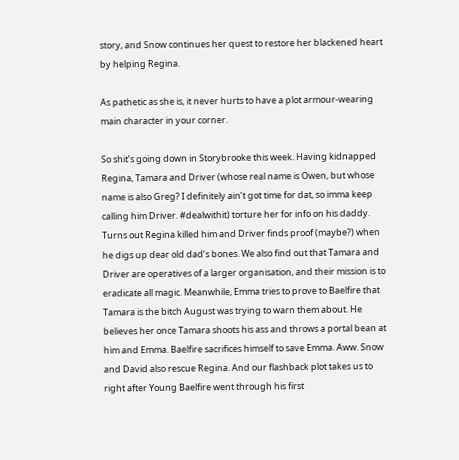story, and Snow continues her quest to restore her blackened heart by helping Regina.

As pathetic as she is, it never hurts to have a plot armour-wearing main character in your corner.

So shit’s going down in Storybrooke this week. Having kidnapped Regina, Tamara and Driver (whose real name is Owen, but whose name is also Greg? I definitely ain’t got time for dat, so imma keep calling him Driver. #dealwithit) torture her for info on his daddy. Turns out Regina killed him and Driver finds proof (maybe?) when he digs up dear old dad’s bones. We also find out that Tamara and Driver are operatives of a larger organisation, and their mission is to eradicate all magic. Meanwhile, Emma tries to prove to Baelfire that Tamara is the bitch August was trying to warn them about. He believes her once Tamara shoots his ass and throws a portal bean at him and Emma. Baelfire sacrifices himself to save Emma. Aww. Snow and David also rescue Regina. And our flashback plot takes us to right after Young Baelfire went through his first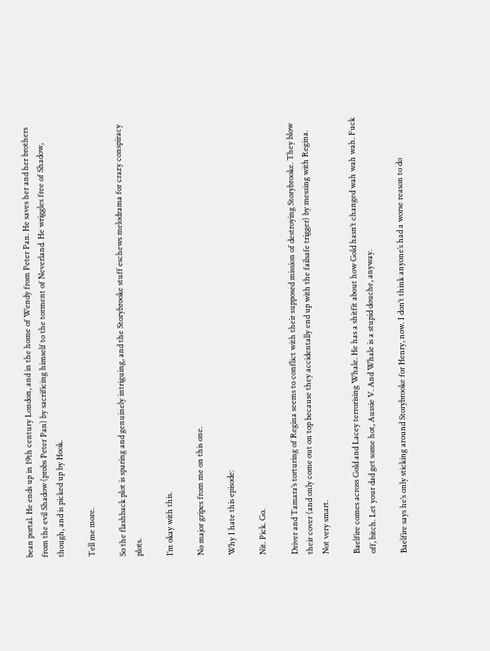bean portal. He ends up in 19th century London, and in the home of Wendy from Peter Pan. He saves her and her brothers from the evil Shadow (probs Peter Pan) by sacrificing himself to the torment of Neverland. He wriggles free of Shadow, though, and is picked up by Hook.

Tell me more.

So the flashback plot is sparing and genuinely intriguing, and the Storybrooke stuff eschews melodrama for crazy conspiracy plots.

I’m okay with this.

No major gripes from me on this one.

Why I hate this episode:

Nit. Pick. Go.

Driver and Tamara’s torturing of Regina seems to conflict with their supposed mission of destroying Storybrooke. They blow their cover (and only come out on top because they accidentally end up with the failsafe trigger) by messing with Regina. Not very smart.

Baelfire comes across Gold and Lacey terrorising Whale. He has a shitfit about how Gold hasn’t changed wah wah wah. Fuck off, bitch. Let your dad get some hot, Aussie V. And Whale is a stupid douche, anyway.

Baelfire says he’s only sticking around Storybrooke for Henry, now. I don’t think anyone’s had a worse reason to do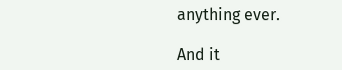anything ever.

And it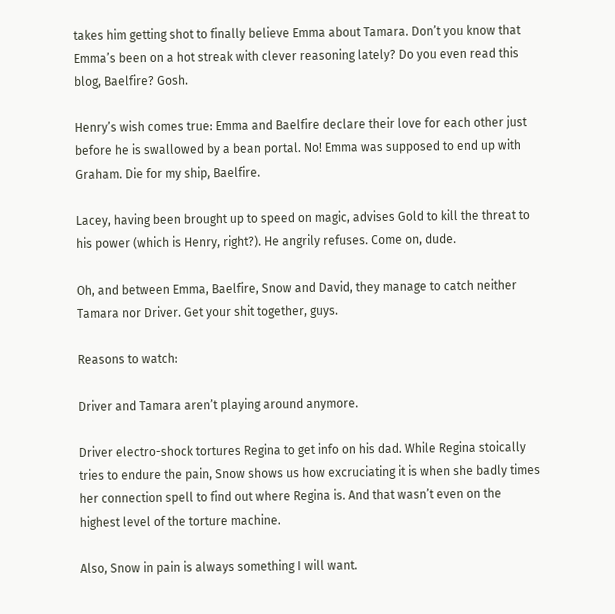takes him getting shot to finally believe Emma about Tamara. Don’t you know that Emma’s been on a hot streak with clever reasoning lately? Do you even read this blog, Baelfire? Gosh.

Henry’s wish comes true: Emma and Baelfire declare their love for each other just before he is swallowed by a bean portal. No! Emma was supposed to end up with Graham. Die for my ship, Baelfire.

Lacey, having been brought up to speed on magic, advises Gold to kill the threat to his power (which is Henry, right?). He angrily refuses. Come on, dude.

Oh, and between Emma, Baelfire, Snow and David, they manage to catch neither Tamara nor Driver. Get your shit together, guys.

Reasons to watch:

Driver and Tamara aren’t playing around anymore.

Driver electro-shock tortures Regina to get info on his dad. While Regina stoically tries to endure the pain, Snow shows us how excruciating it is when she badly times her connection spell to find out where Regina is. And that wasn’t even on the highest level of the torture machine.

Also, Snow in pain is always something I will want.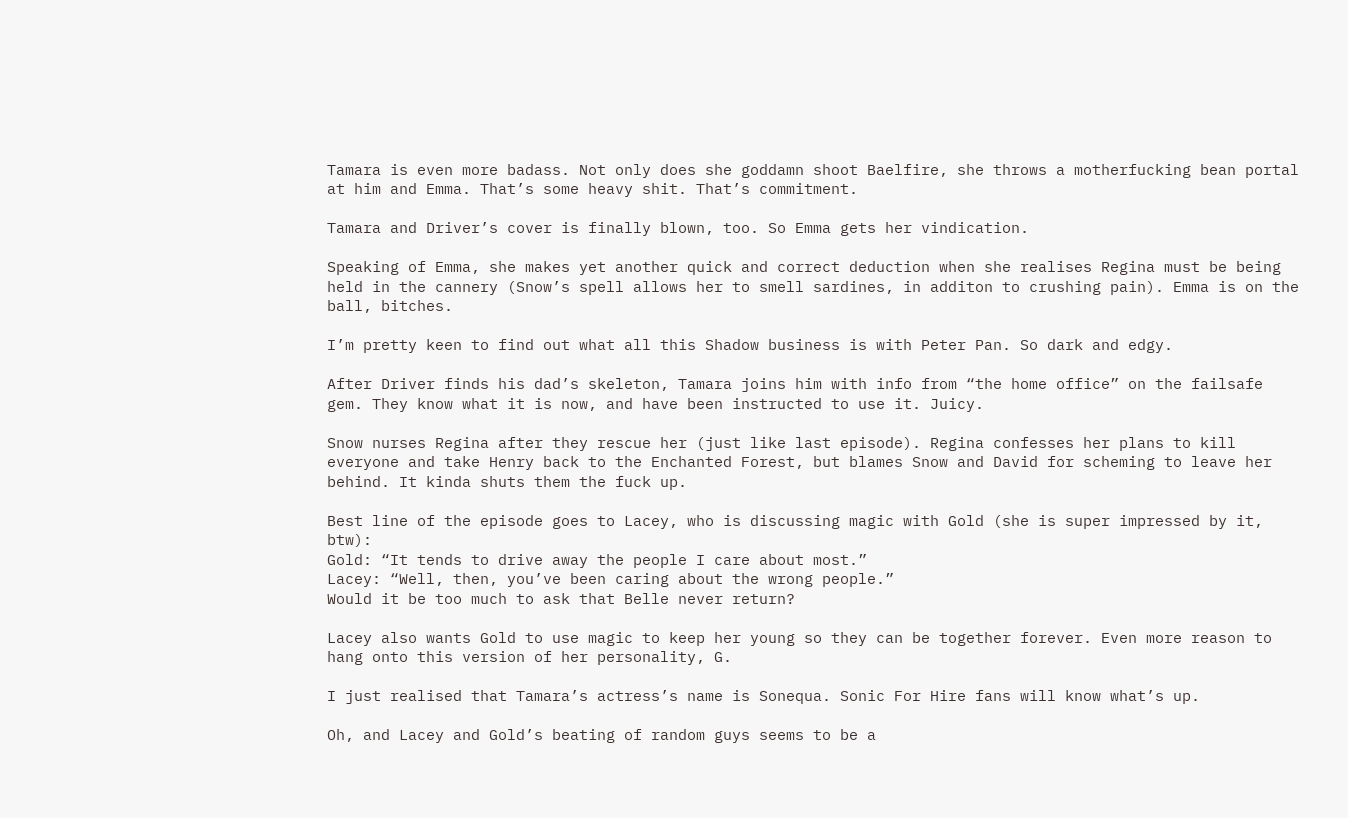Tamara is even more badass. Not only does she goddamn shoot Baelfire, she throws a motherfucking bean portal at him and Emma. That’s some heavy shit. That’s commitment.

Tamara and Driver’s cover is finally blown, too. So Emma gets her vindication.

Speaking of Emma, she makes yet another quick and correct deduction when she realises Regina must be being held in the cannery (Snow’s spell allows her to smell sardines, in additon to crushing pain). Emma is on the ball, bitches.

I’m pretty keen to find out what all this Shadow business is with Peter Pan. So dark and edgy.

After Driver finds his dad’s skeleton, Tamara joins him with info from “the home office” on the failsafe gem. They know what it is now, and have been instructed to use it. Juicy.

Snow nurses Regina after they rescue her (just like last episode). Regina confesses her plans to kill everyone and take Henry back to the Enchanted Forest, but blames Snow and David for scheming to leave her behind. It kinda shuts them the fuck up.

Best line of the episode goes to Lacey, who is discussing magic with Gold (she is super impressed by it, btw):
Gold: “It tends to drive away the people I care about most.”
Lacey: “Well, then, you’ve been caring about the wrong people.”
Would it be too much to ask that Belle never return?

Lacey also wants Gold to use magic to keep her young so they can be together forever. Even more reason to hang onto this version of her personality, G.

I just realised that Tamara’s actress’s name is Sonequa. Sonic For Hire fans will know what’s up.

Oh, and Lacey and Gold’s beating of random guys seems to be a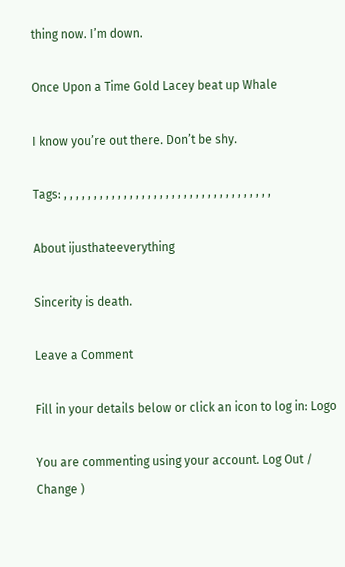thing now. I’m down.

Once Upon a Time Gold Lacey beat up Whale

I know you’re out there. Don’t be shy.

Tags: , , , , , , , , , , , , , , , , , , , , , , , , , , , , , , , , , , ,

About ijusthateeverything

Sincerity is death.

Leave a Comment

Fill in your details below or click an icon to log in: Logo

You are commenting using your account. Log Out /  Change )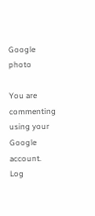Google photo

You are commenting using your Google account. Log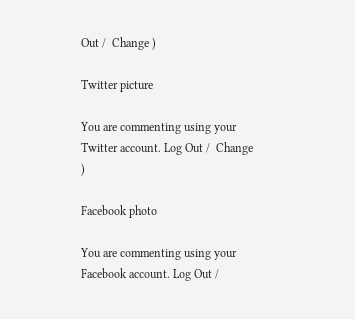Out /  Change )

Twitter picture

You are commenting using your Twitter account. Log Out /  Change )

Facebook photo

You are commenting using your Facebook account. Log Out /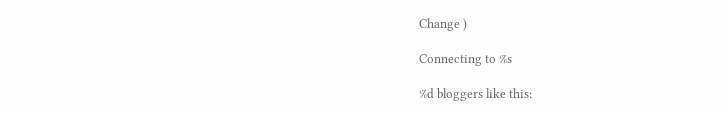Change )

Connecting to %s

%d bloggers like this: